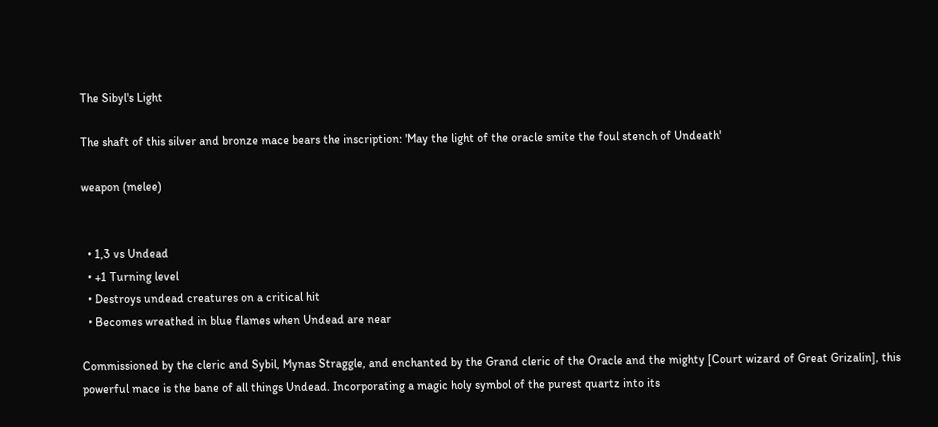The Sibyl's Light

The shaft of this silver and bronze mace bears the inscription: 'May the light of the oracle smite the foul stench of Undeath'

weapon (melee)


  • 1,3 vs Undead
  • +1 Turning level
  • Destroys undead creatures on a critical hit
  • Becomes wreathed in blue flames when Undead are near

Commissioned by the cleric and Sybil, Mynas Straggle, and enchanted by the Grand cleric of the Oracle and the mighty [Court wizard of Great Grizalin], this powerful mace is the bane of all things Undead. Incorporating a magic holy symbol of the purest quartz into its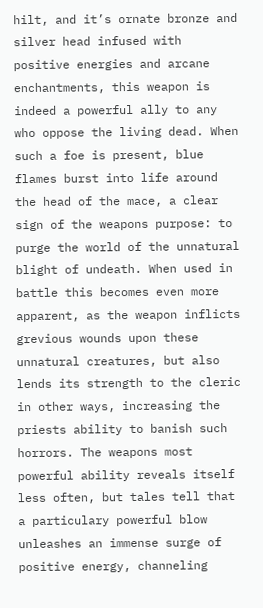hilt, and it’s ornate bronze and silver head infused with positive energies and arcane enchantments, this weapon is indeed a powerful ally to any who oppose the living dead. When such a foe is present, blue flames burst into life around the head of the mace, a clear sign of the weapons purpose: to purge the world of the unnatural blight of undeath. When used in battle this becomes even more apparent, as the weapon inflicts grevious wounds upon these unnatural creatures, but also lends its strength to the cleric in other ways, increasing the priests ability to banish such horrors. The weapons most powerful ability reveals itself less often, but tales tell that a particulary powerful blow unleashes an immense surge of positive energy, channeling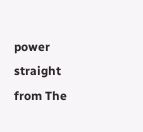power straight from The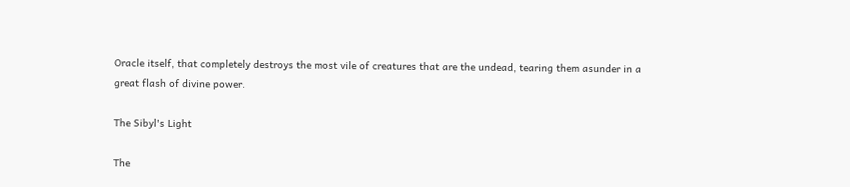Oracle itself, that completely destroys the most vile of creatures that are the undead, tearing them asunder in a great flash of divine power.

The Sibyl's Light

The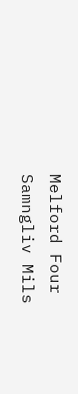Melford Four Samngliv Mils